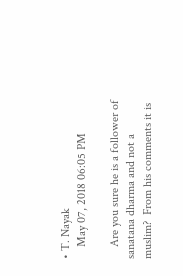• T. Nayak
    May 07, 2018 06:05 PM

    Are you sure he is a follower of sanatana dharma and not a muslim?  From his comments it is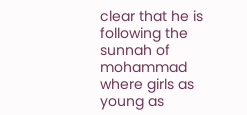clear that he is following the sunnah of mohammad where girls as young as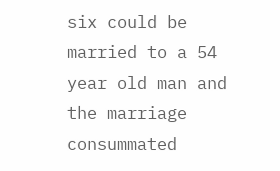six could be married to a 54 year old man and the marriage consummated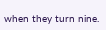when they turn nine.